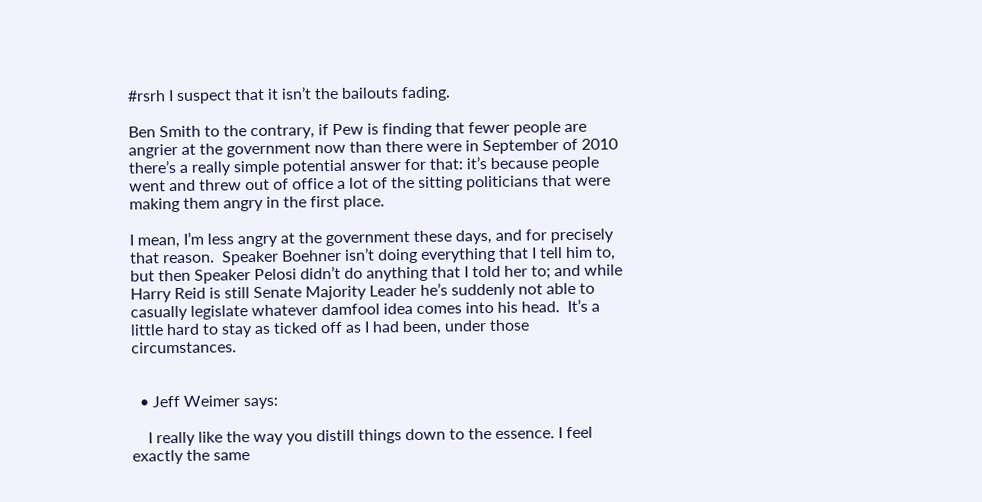#rsrh I suspect that it isn’t the bailouts fading.

Ben Smith to the contrary, if Pew is finding that fewer people are angrier at the government now than there were in September of 2010 there’s a really simple potential answer for that: it’s because people went and threw out of office a lot of the sitting politicians that were making them angry in the first place.

I mean, I’m less angry at the government these days, and for precisely that reason.  Speaker Boehner isn’t doing everything that I tell him to, but then Speaker Pelosi didn’t do anything that I told her to; and while Harry Reid is still Senate Majority Leader he’s suddenly not able to casually legislate whatever damfool idea comes into his head.  It’s a little hard to stay as ticked off as I had been, under those circumstances.


  • Jeff Weimer says:

    I really like the way you distill things down to the essence. I feel exactly the same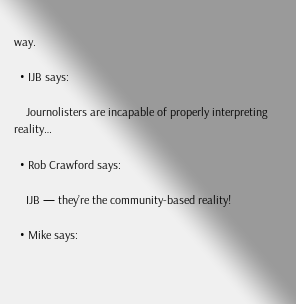way.

  • IJB says:

    Journolisters are incapable of properly interpreting reality…

  • Rob Crawford says:

    IJB — they’re the community-based reality!

  • Mike says: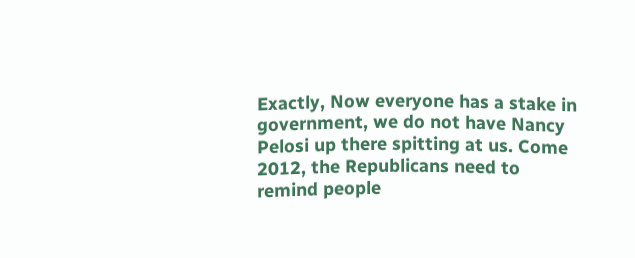Exactly, Now everyone has a stake in government, we do not have Nancy Pelosi up there spitting at us. Come 2012, the Republicans need to remind people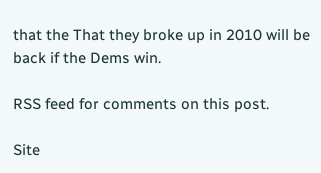that the That they broke up in 2010 will be back if the Dems win.

RSS feed for comments on this post.

Site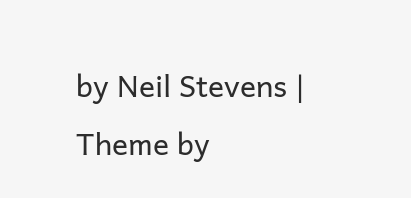by Neil Stevens | Theme by